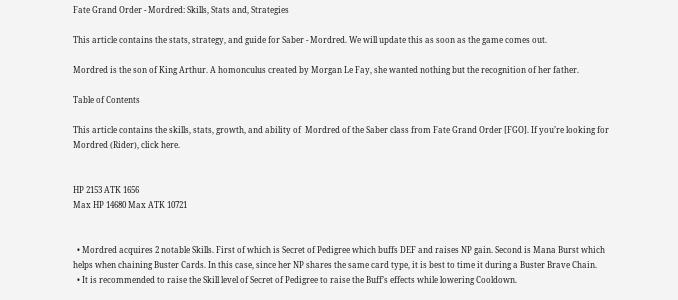Fate Grand Order - Mordred: Skills, Stats and, Strategies

This article contains the stats, strategy, and guide for Saber - Mordred. We will update this as soon as the game comes out.

Mordred is the son of King Arthur. A homonculus created by Morgan Le Fay, she wanted nothing but the recognition of her father.

Table of Contents

This article contains the skills, stats, growth, and ability of  Mordred of the Saber class from Fate Grand Order [FGO]. If you’re looking for Mordred (Rider), click here.


HP 2153 ATK 1656
Max HP 14680 Max ATK 10721


  • Mordred acquires 2 notable Skills. First of which is Secret of Pedigree which buffs DEF and raises NP gain. Second is Mana Burst which helps when chaining Buster Cards. In this case, since her NP shares the same card type, it is best to time it during a Buster Brave Chain.
  • It is recommended to raise the Skill level of Secret of Pedigree to raise the Buff’s effects while lowering Cooldown.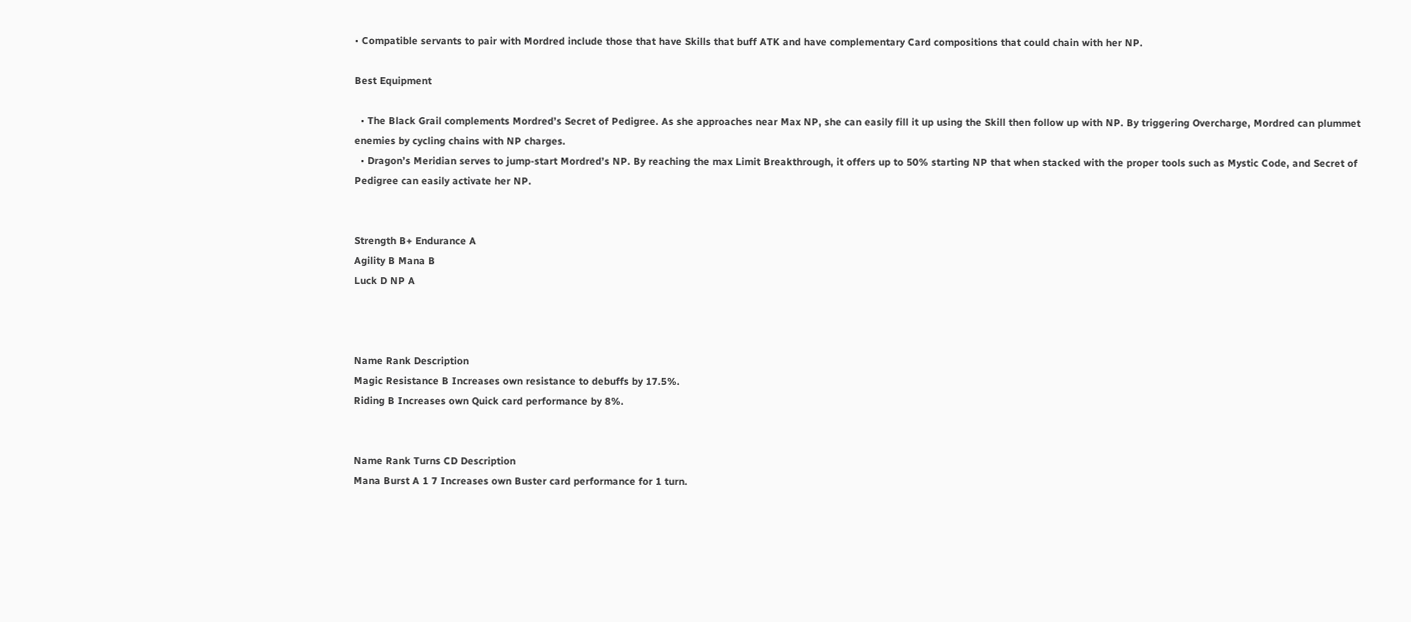• Compatible servants to pair with Mordred include those that have Skills that buff ATK and have complementary Card compositions that could chain with her NP.

Best Equipment

  • The Black Grail complements Mordred’s Secret of Pedigree. As she approaches near Max NP, she can easily fill it up using the Skill then follow up with NP. By triggering Overcharge, Mordred can plummet enemies by cycling chains with NP charges.
  • Dragon’s Meridian serves to jump-start Mordred’s NP. By reaching the max Limit Breakthrough, it offers up to 50% starting NP that when stacked with the proper tools such as Mystic Code, and Secret of Pedigree can easily activate her NP.


Strength B+ Endurance A
Agility B Mana B
Luck D NP A



Name Rank Description
Magic Resistance B Increases own resistance to debuffs by 17.5%.
Riding B Increases own Quick card performance by 8%.


Name Rank Turns CD Description
Mana Burst A 1 7 Increases own Buster card performance for 1 turn.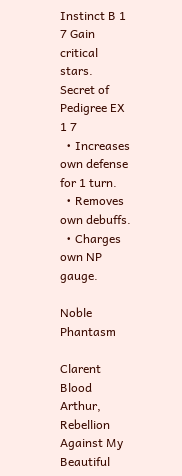Instinct B 1 7 Gain critical stars.
Secret of Pedigree EX 1 7
  • Increases own defense for 1 turn.
  • Removes own debuffs.
  • Charges own NP gauge.

Noble Phantasm

Clarent Blood Arthur, Rebellion Against My Beautiful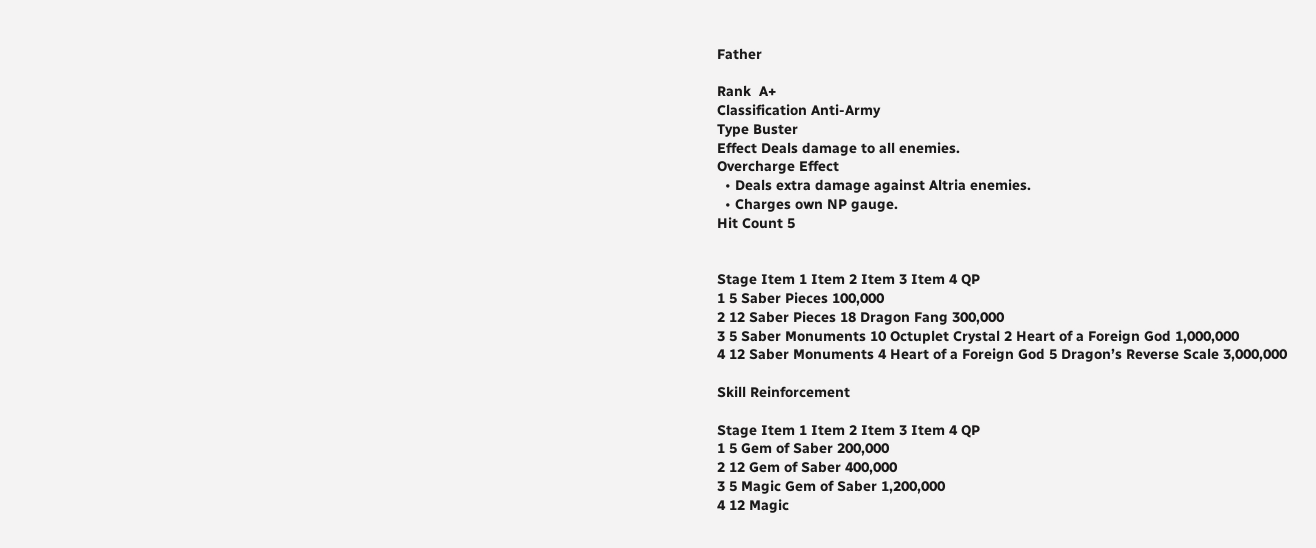Father

Rank  A+
Classification Anti-Army
Type Buster
Effect Deals damage to all enemies.
Overcharge Effect
  • Deals extra damage against Altria enemies.
  • Charges own NP gauge.
Hit Count 5


Stage Item 1 Item 2 Item 3 Item 4 QP
1 5 Saber Pieces 100,000
2 12 Saber Pieces 18 Dragon Fang 300,000
3 5 Saber Monuments 10 Octuplet Crystal 2 Heart of a Foreign God 1,000,000
4 12 Saber Monuments 4 Heart of a Foreign God 5 Dragon’s Reverse Scale 3,000,000

Skill Reinforcement

Stage Item 1 Item 2 Item 3 Item 4 QP
1 5 Gem of Saber 200,000
2 12 Gem of Saber 400,000
3 5 Magic Gem of Saber 1,200,000
4 12 Magic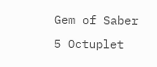Gem of Saber 5 Octuplet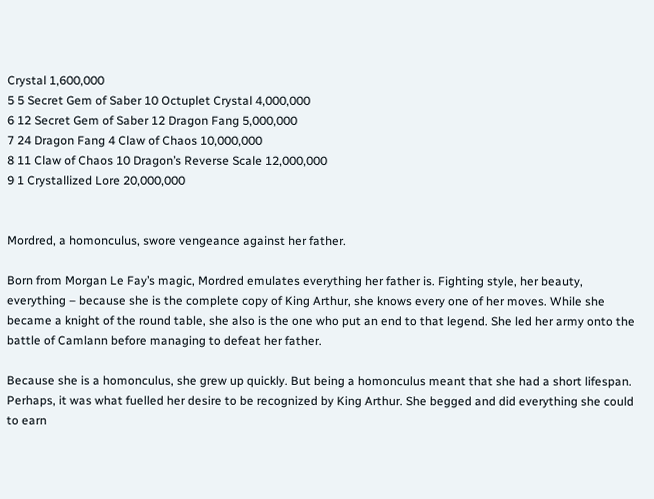Crystal 1,600,000
5 5 Secret Gem of Saber 10 Octuplet Crystal 4,000,000
6 12 Secret Gem of Saber 12 Dragon Fang 5,000,000
7 24 Dragon Fang 4 Claw of Chaos 10,000,000
8 11 Claw of Chaos 10 Dragon’s Reverse Scale 12,000,000
9 1 Crystallized Lore 20,000,000


Mordred, a homonculus, swore vengeance against her father.

Born from Morgan Le Fay’s magic, Mordred emulates everything her father is. Fighting style, her beauty, everything – because she is the complete copy of King Arthur, she knows every one of her moves. While she became a knight of the round table, she also is the one who put an end to that legend. She led her army onto the battle of Camlann before managing to defeat her father.

Because she is a homonculus, she grew up quickly. But being a homonculus meant that she had a short lifespan. Perhaps, it was what fuelled her desire to be recognized by King Arthur. She begged and did everything she could to earn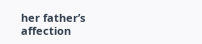her father’s affection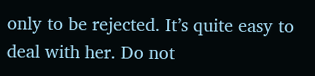only to be rejected. It’s quite easy to deal with her. Do not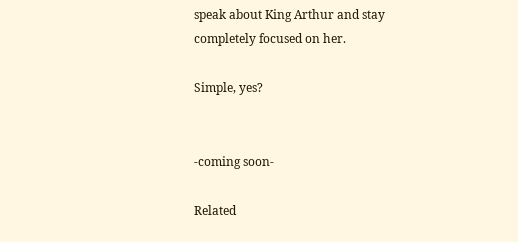speak about King Arthur and stay completely focused on her.

Simple, yes?


-coming soon-

Related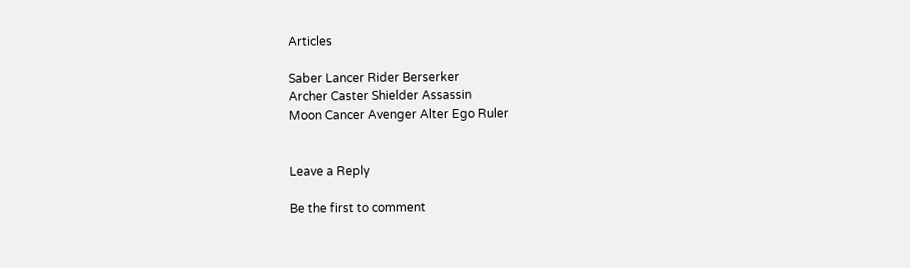Articles

Saber Lancer Rider Berserker
Archer Caster Shielder Assassin
Moon Cancer Avenger Alter Ego Ruler


Leave a Reply

Be the first to comment